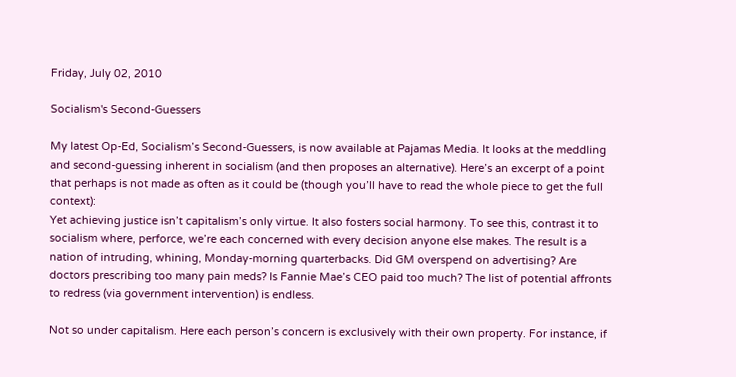Friday, July 02, 2010

Socialism's Second-Guessers

My latest Op-Ed, Socialism’s Second-Guessers, is now available at Pajamas Media. It looks at the meddling and second-guessing inherent in socialism (and then proposes an alternative). Here’s an excerpt of a point that perhaps is not made as often as it could be (though you’ll have to read the whole piece to get the full context):
Yet achieving justice isn’t capitalism’s only virtue. It also fosters social harmony. To see this, contrast it to socialism where, perforce, we’re each concerned with every decision anyone else makes. The result is a nation of intruding, whining, Monday-morning quarterbacks. Did GM overspend on advertising? Are doctors prescribing too many pain meds? Is Fannie Mae’s CEO paid too much? The list of potential affronts to redress (via government intervention) is endless.

Not so under capitalism. Here each person’s concern is exclusively with their own property. For instance, if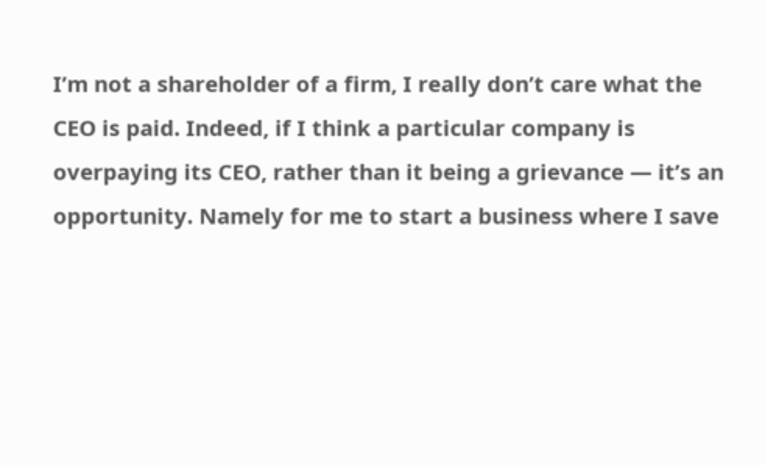I’m not a shareholder of a firm, I really don’t care what the CEO is paid. Indeed, if I think a particular company is overpaying its CEO, rather than it being a grievance — it’s an opportunity. Namely for me to start a business where I save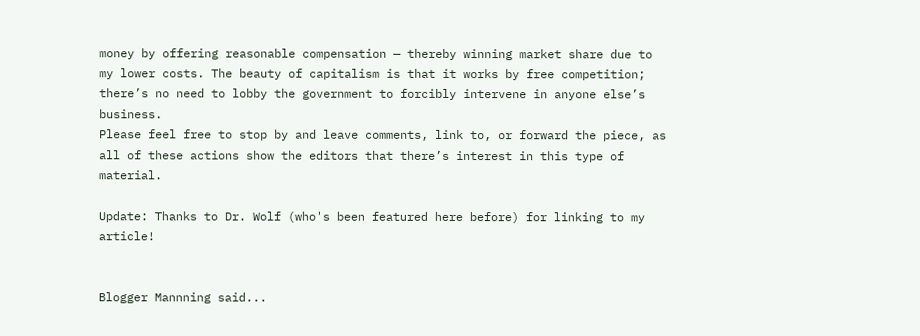money by offering reasonable compensation — thereby winning market share due to my lower costs. The beauty of capitalism is that it works by free competition; there’s no need to lobby the government to forcibly intervene in anyone else’s business.
Please feel free to stop by and leave comments, link to, or forward the piece, as all of these actions show the editors that there’s interest in this type of material.

Update: Thanks to Dr. Wolf (who's been featured here before) for linking to my article!


Blogger Mannning said...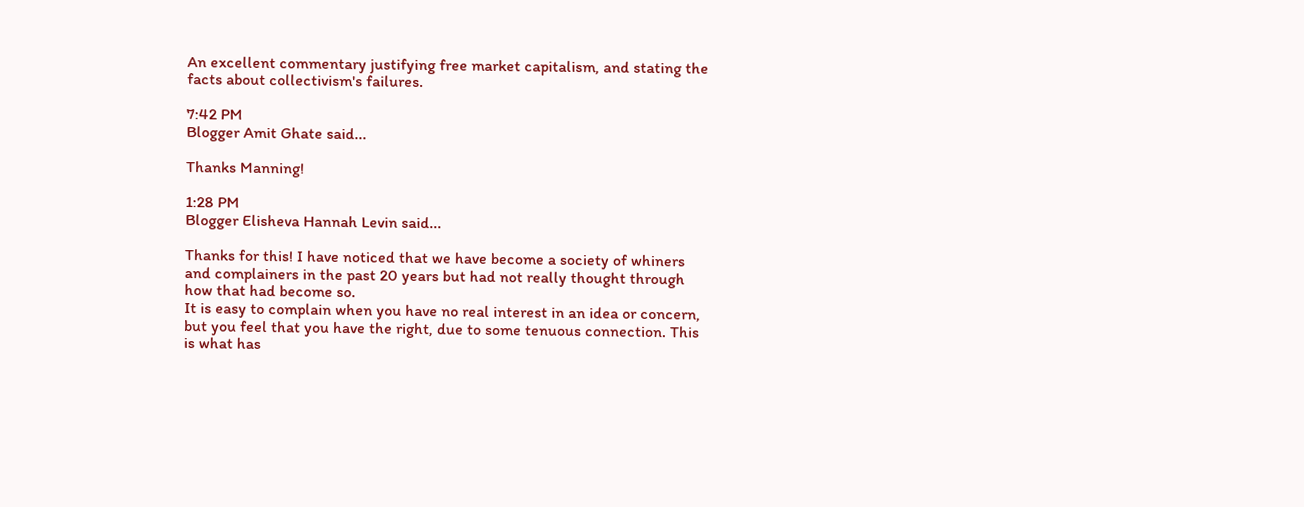An excellent commentary justifying free market capitalism, and stating the facts about collectivism's failures.

7:42 PM
Blogger Amit Ghate said...

Thanks Manning!

1:28 PM
Blogger Elisheva Hannah Levin said...

Thanks for this! I have noticed that we have become a society of whiners and complainers in the past 20 years but had not really thought through how that had become so.
It is easy to complain when you have no real interest in an idea or concern, but you feel that you have the right, due to some tenuous connection. This is what has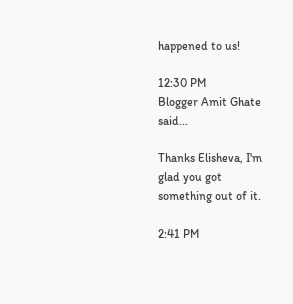happened to us!

12:30 PM
Blogger Amit Ghate said...

Thanks Elisheva, I'm glad you got something out of it.

2:41 PM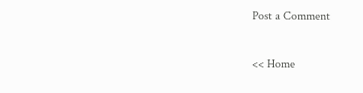Post a Comment

<< Home